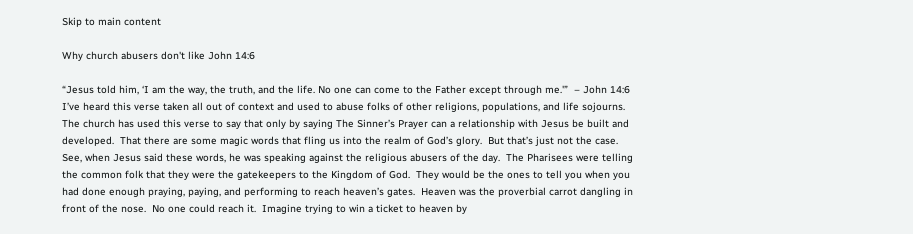Skip to main content

Why church abusers don't like John 14:6

“Jesus told him, ‘I am the way, the truth, and the life. No one can come to the Father except through me.'”  – John 14:6
I’ve heard this verse taken all out of context and used to abuse folks of other religions, populations, and life sojourns.  The church has used this verse to say that only by saying The Sinner’s Prayer can a relationship with Jesus be built and developed.  That there are some magic words that fling us into the realm of God’s glory.  But that’s just not the case.
See, when Jesus said these words, he was speaking against the religious abusers of the day.  The Pharisees were telling the common folk that they were the gatekeepers to the Kingdom of God.  They would be the ones to tell you when you had done enough praying, paying, and performing to reach heaven’s gates.  Heaven was the proverbial carrot dangling in front of the nose.  No one could reach it.  Imagine trying to win a ticket to heaven by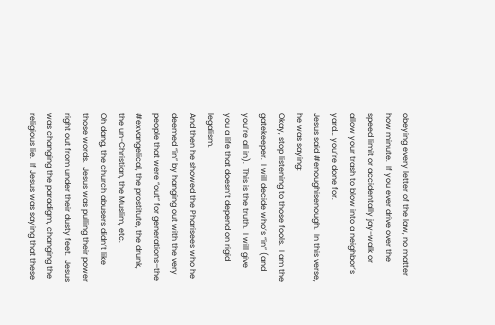obeying every letter of the law, no matter how minute.  If you ever drive over the speed limit or accidentally jay-walk or allow your trash to blow into a neighbor’s yard… you’re done for.
Jesus said #enoughisenough.  In this verse, he was saying:
Okay, stop listening to those fools.  I am the gatekeeper.  I will decide who’s “in” (and you’re all in).  This is the truth.  I will give you a life that doesn’t depend on rigid legalism.
And then he showed the Pharisees who he deemed “in” by hanging out with the very people that were “out” for generations–the #exvangelical, the prostitute, the drunk, the un-Christian, the Muslim, etc.
Oh dang, the church abusers didn’t like those words.  Jesus was pulling their power right out from under their dusty feet.  Jesus was changing the paradigm, changing the religious lie.  If Jesus was saying that these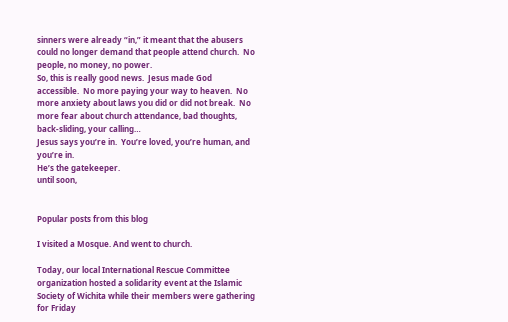sinners were already “in,” it meant that the abusers could no longer demand that people attend church.  No people, no money, no power.
So, this is really good news.  Jesus made God accessible.  No more paying your way to heaven.  No more anxiety about laws you did or did not break.  No more fear about church attendance, bad thoughts, back-sliding, your calling…
Jesus says you’re in.  You’re loved, you’re human, and you’re in.
He’s the gatekeeper.
until soon,


Popular posts from this blog

I visited a Mosque. And went to church.

Today, our local International Rescue Committee organization hosted a solidarity event at the Islamic Society of Wichita while their members were gathering for Friday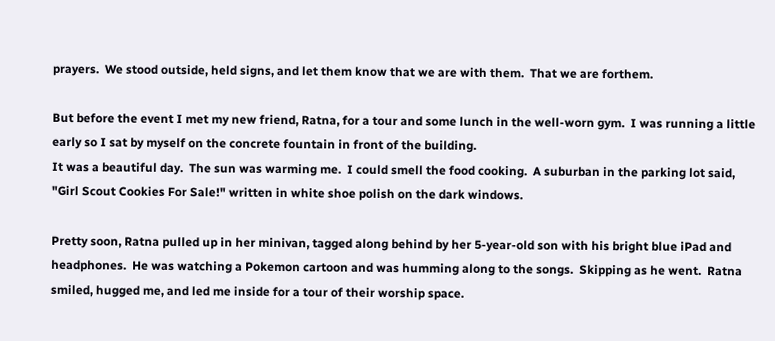prayers.  We stood outside, held signs, and let them know that we are with them.  That we are forthem.

But before the event I met my new friend, Ratna, for a tour and some lunch in the well-worn gym.  I was running a little early so I sat by myself on the concrete fountain in front of the building.
It was a beautiful day.  The sun was warming me.  I could smell the food cooking.  A suburban in the parking lot said, "Girl Scout Cookies For Sale!" written in white shoe polish on the dark windows.

Pretty soon, Ratna pulled up in her minivan, tagged along behind by her 5-year-old son with his bright blue iPad and headphones.  He was watching a Pokemon cartoon and was humming along to the songs.  Skipping as he went.  Ratna smiled, hugged me, and led me inside for a tour of their worship space.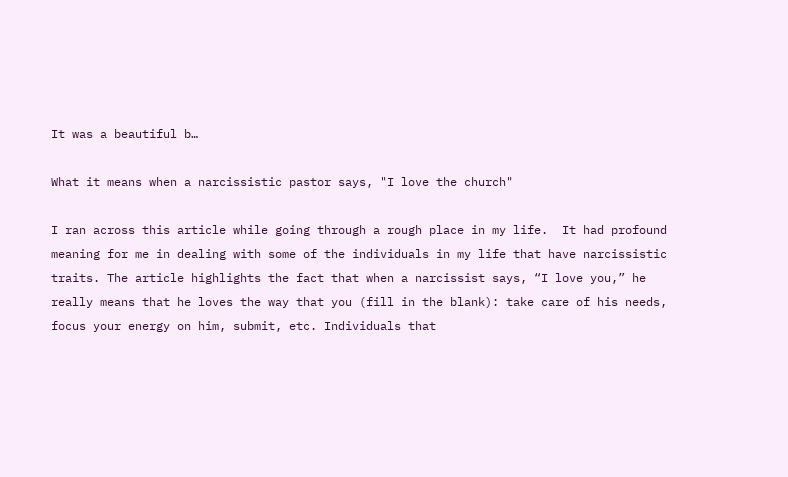It was a beautiful b…

What it means when a narcissistic pastor says, "I love the church"

I ran across this article while going through a rough place in my life.  It had profound meaning for me in dealing with some of the individuals in my life that have narcissistic traits. The article highlights the fact that when a narcissist says, “I love you,” he really means that he loves the way that you (fill in the blank): take care of his needs, focus your energy on him, submit, etc. Individuals that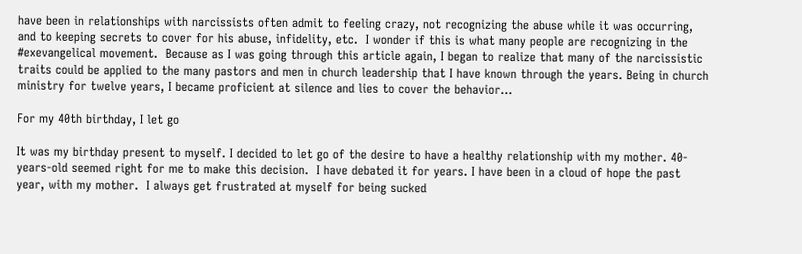have been in relationships with narcissists often admit to feeling crazy, not recognizing the abuse while it was occurring, and to keeping secrets to cover for his abuse, infidelity, etc.  I wonder if this is what many people are recognizing in the #exevangelical movement.  Because as I was going through this article again, I began to realize that many of the narcissistic traits could be applied to the many pastors and men in church leadership that I have known through the years. Being in church ministry for twelve years, I became proficient at silence and lies to cover the behavior…

For my 40th birthday, I let go

It was my birthday present to myself. I decided to let go of the desire to have a healthy relationship with my mother. 40-years-old seemed right for me to make this decision.  I have debated it for years. I have been in a cloud of hope the past year, with my mother.  I always get frustrated at myself for being sucked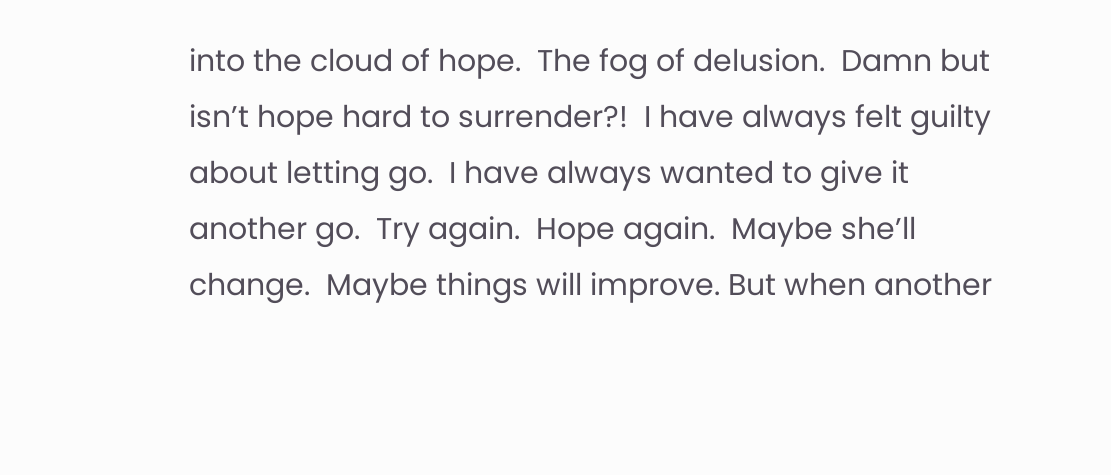into the cloud of hope.  The fog of delusion.  Damn but isn’t hope hard to surrender?!  I have always felt guilty about letting go.  I have always wanted to give it another go.  Try again.  Hope again.  Maybe she’ll change.  Maybe things will improve. But when another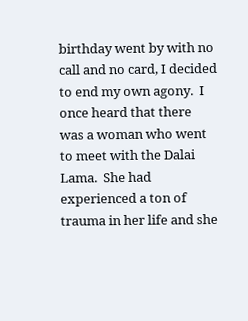birthday went by with no call and no card, I decided to end my own agony.  I once heard that there was a woman who went to meet with the Dalai Lama.  She had experienced a ton of trauma in her life and she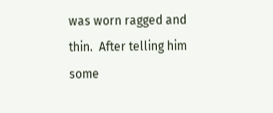was worn ragged and thin.  After telling him some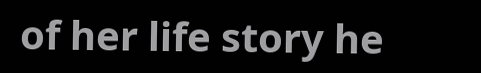of her life story he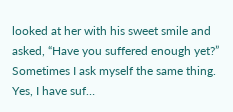looked at her with his sweet smile and asked, “Have you suffered enough yet?” Sometimes I ask myself the same thing.  Yes, I have suf…